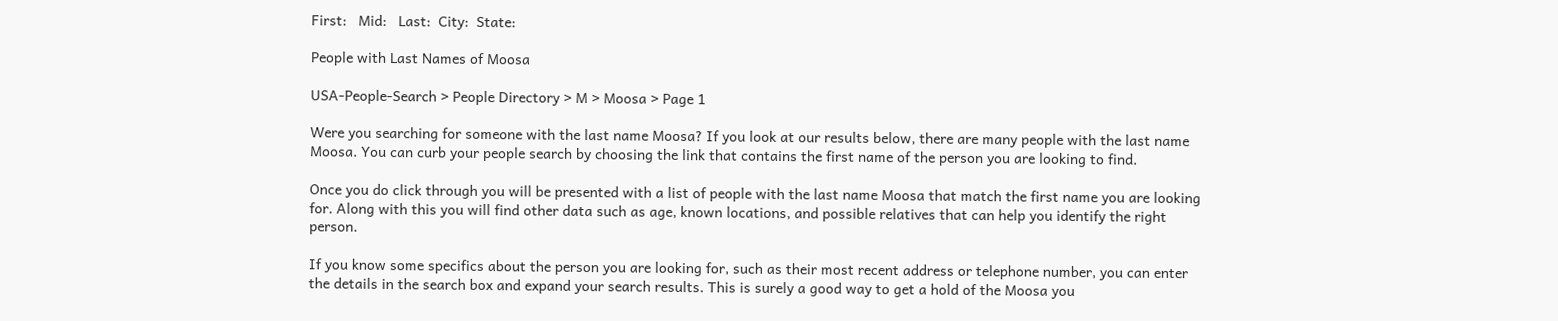First:   Mid:   Last:  City:  State:

People with Last Names of Moosa

USA-People-Search > People Directory > M > Moosa > Page 1

Were you searching for someone with the last name Moosa? If you look at our results below, there are many people with the last name Moosa. You can curb your people search by choosing the link that contains the first name of the person you are looking to find.

Once you do click through you will be presented with a list of people with the last name Moosa that match the first name you are looking for. Along with this you will find other data such as age, known locations, and possible relatives that can help you identify the right person.

If you know some specifics about the person you are looking for, such as their most recent address or telephone number, you can enter the details in the search box and expand your search results. This is surely a good way to get a hold of the Moosa you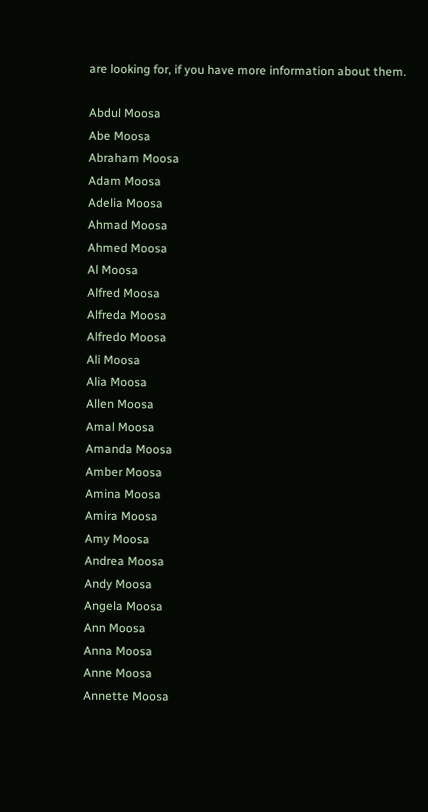are looking for, if you have more information about them.

Abdul Moosa
Abe Moosa
Abraham Moosa
Adam Moosa
Adelia Moosa
Ahmad Moosa
Ahmed Moosa
Al Moosa
Alfred Moosa
Alfreda Moosa
Alfredo Moosa
Ali Moosa
Alia Moosa
Allen Moosa
Amal Moosa
Amanda Moosa
Amber Moosa
Amina Moosa
Amira Moosa
Amy Moosa
Andrea Moosa
Andy Moosa
Angela Moosa
Ann Moosa
Anna Moosa
Anne Moosa
Annette Moosa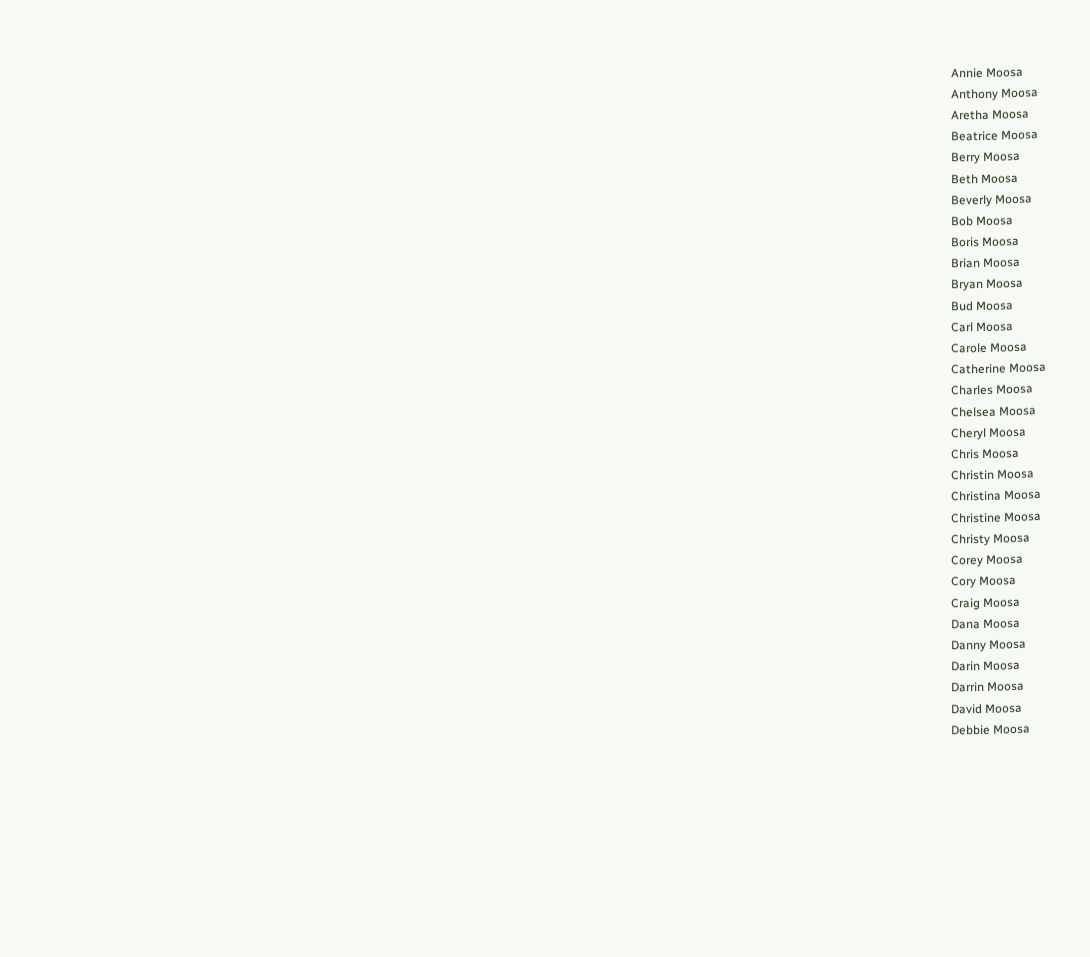Annie Moosa
Anthony Moosa
Aretha Moosa
Beatrice Moosa
Berry Moosa
Beth Moosa
Beverly Moosa
Bob Moosa
Boris Moosa
Brian Moosa
Bryan Moosa
Bud Moosa
Carl Moosa
Carole Moosa
Catherine Moosa
Charles Moosa
Chelsea Moosa
Cheryl Moosa
Chris Moosa
Christin Moosa
Christina Moosa
Christine Moosa
Christy Moosa
Corey Moosa
Cory Moosa
Craig Moosa
Dana Moosa
Danny Moosa
Darin Moosa
Darrin Moosa
David Moosa
Debbie Moosa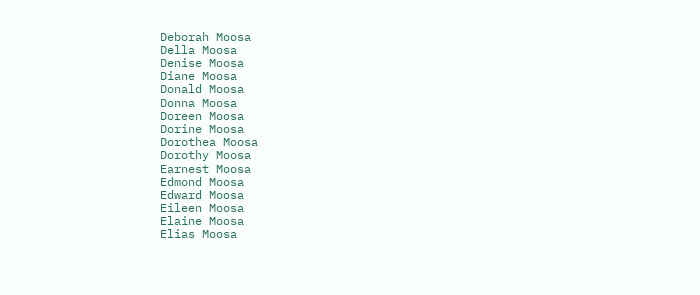Deborah Moosa
Della Moosa
Denise Moosa
Diane Moosa
Donald Moosa
Donna Moosa
Doreen Moosa
Dorine Moosa
Dorothea Moosa
Dorothy Moosa
Earnest Moosa
Edmond Moosa
Edward Moosa
Eileen Moosa
Elaine Moosa
Elias Moosa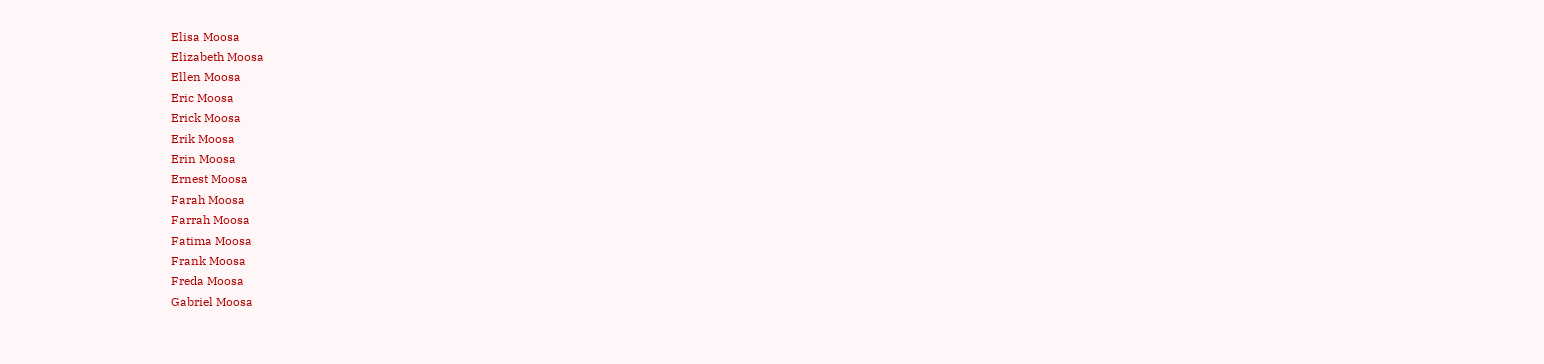Elisa Moosa
Elizabeth Moosa
Ellen Moosa
Eric Moosa
Erick Moosa
Erik Moosa
Erin Moosa
Ernest Moosa
Farah Moosa
Farrah Moosa
Fatima Moosa
Frank Moosa
Freda Moosa
Gabriel Moosa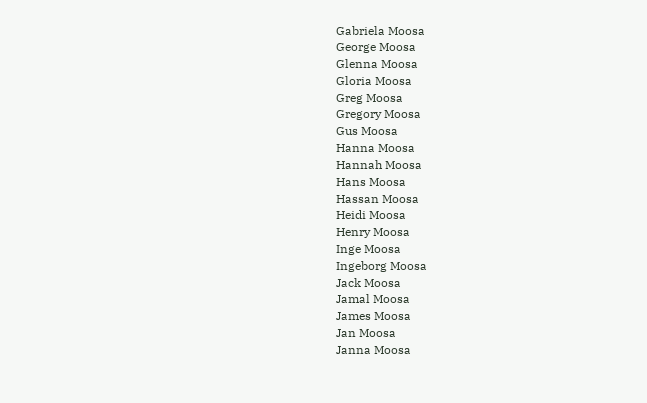Gabriela Moosa
George Moosa
Glenna Moosa
Gloria Moosa
Greg Moosa
Gregory Moosa
Gus Moosa
Hanna Moosa
Hannah Moosa
Hans Moosa
Hassan Moosa
Heidi Moosa
Henry Moosa
Inge Moosa
Ingeborg Moosa
Jack Moosa
Jamal Moosa
James Moosa
Jan Moosa
Janna Moosa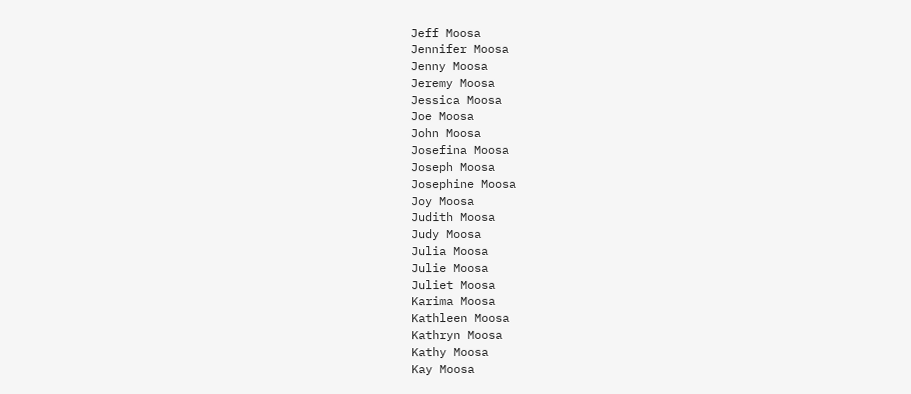Jeff Moosa
Jennifer Moosa
Jenny Moosa
Jeremy Moosa
Jessica Moosa
Joe Moosa
John Moosa
Josefina Moosa
Joseph Moosa
Josephine Moosa
Joy Moosa
Judith Moosa
Judy Moosa
Julia Moosa
Julie Moosa
Juliet Moosa
Karima Moosa
Kathleen Moosa
Kathryn Moosa
Kathy Moosa
Kay Moosa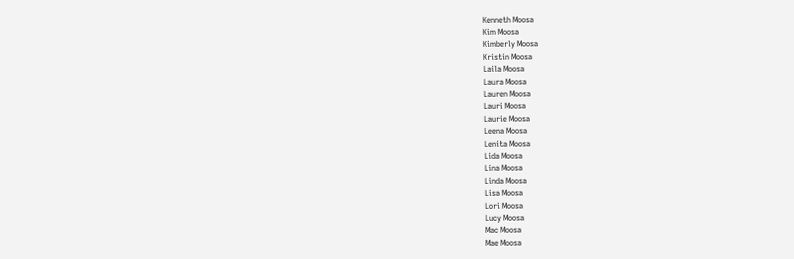Kenneth Moosa
Kim Moosa
Kimberly Moosa
Kristin Moosa
Laila Moosa
Laura Moosa
Lauren Moosa
Lauri Moosa
Laurie Moosa
Leena Moosa
Lenita Moosa
Lida Moosa
Lina Moosa
Linda Moosa
Lisa Moosa
Lori Moosa
Lucy Moosa
Mac Moosa
Mae Moosa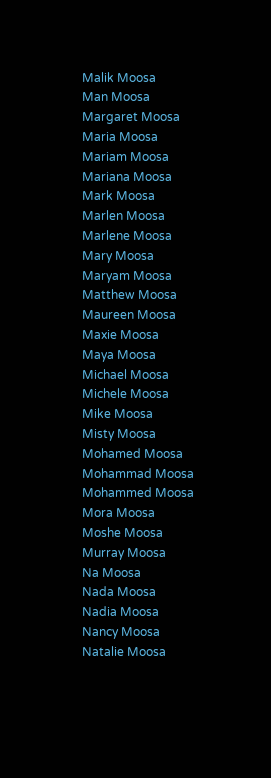Malik Moosa
Man Moosa
Margaret Moosa
Maria Moosa
Mariam Moosa
Mariana Moosa
Mark Moosa
Marlen Moosa
Marlene Moosa
Mary Moosa
Maryam Moosa
Matthew Moosa
Maureen Moosa
Maxie Moosa
Maya Moosa
Michael Moosa
Michele Moosa
Mike Moosa
Misty Moosa
Mohamed Moosa
Mohammad Moosa
Mohammed Moosa
Mora Moosa
Moshe Moosa
Murray Moosa
Na Moosa
Nada Moosa
Nadia Moosa
Nancy Moosa
Natalie Moosa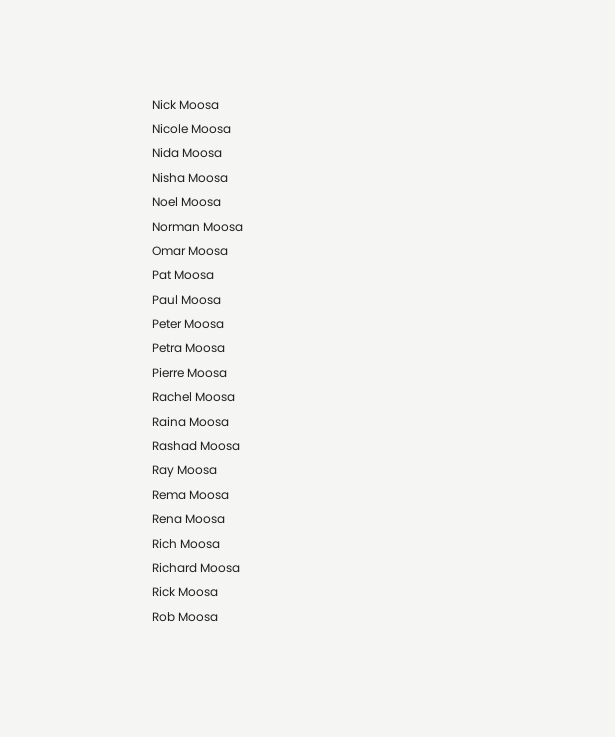Nick Moosa
Nicole Moosa
Nida Moosa
Nisha Moosa
Noel Moosa
Norman Moosa
Omar Moosa
Pat Moosa
Paul Moosa
Peter Moosa
Petra Moosa
Pierre Moosa
Rachel Moosa
Raina Moosa
Rashad Moosa
Ray Moosa
Rema Moosa
Rena Moosa
Rich Moosa
Richard Moosa
Rick Moosa
Rob Moosa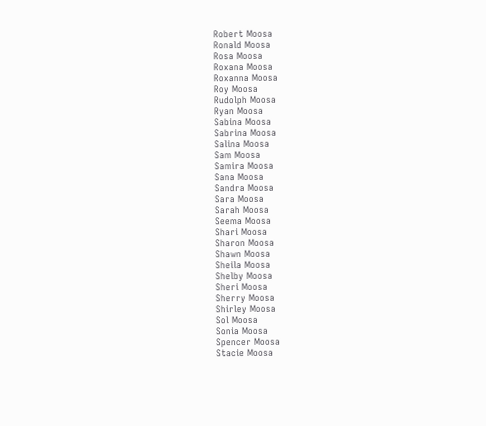Robert Moosa
Ronald Moosa
Rosa Moosa
Roxana Moosa
Roxanna Moosa
Roy Moosa
Rudolph Moosa
Ryan Moosa
Sabina Moosa
Sabrina Moosa
Salina Moosa
Sam Moosa
Samira Moosa
Sana Moosa
Sandra Moosa
Sara Moosa
Sarah Moosa
Seema Moosa
Shari Moosa
Sharon Moosa
Shawn Moosa
Sheila Moosa
Shelby Moosa
Sheri Moosa
Sherry Moosa
Shirley Moosa
Sol Moosa
Sonia Moosa
Spencer Moosa
Stacie Moosa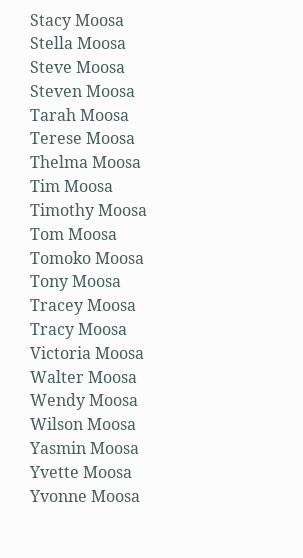Stacy Moosa
Stella Moosa
Steve Moosa
Steven Moosa
Tarah Moosa
Terese Moosa
Thelma Moosa
Tim Moosa
Timothy Moosa
Tom Moosa
Tomoko Moosa
Tony Moosa
Tracey Moosa
Tracy Moosa
Victoria Moosa
Walter Moosa
Wendy Moosa
Wilson Moosa
Yasmin Moosa
Yvette Moosa
Yvonne Moosa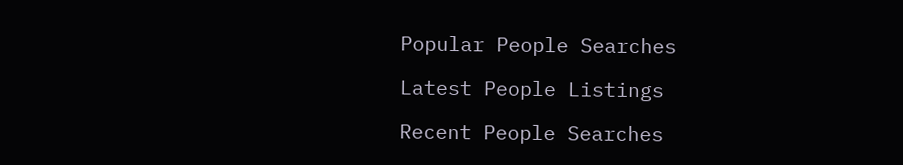Popular People Searches

Latest People Listings

Recent People Searches